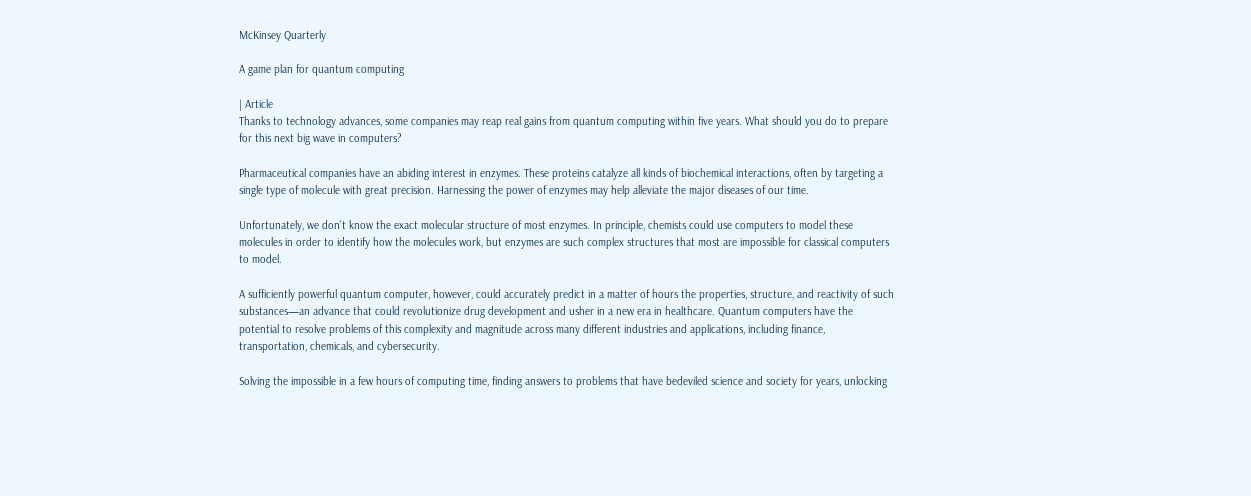McKinsey Quarterly

A game plan for quantum computing

| Article
Thanks to technology advances, some companies may reap real gains from quantum computing within five years. What should you do to prepare for this next big wave in computers?

Pharmaceutical companies have an abiding interest in enzymes. These proteins catalyze all kinds of biochemical interactions, often by targeting a single type of molecule with great precision. Harnessing the power of enzymes may help alleviate the major diseases of our time.

Unfortunately, we don’t know the exact molecular structure of most enzymes. In principle, chemists could use computers to model these molecules in order to identify how the molecules work, but enzymes are such complex structures that most are impossible for classical computers to model.

A sufficiently powerful quantum computer, however, could accurately predict in a matter of hours the properties, structure, and reactivity of such substances—an advance that could revolutionize drug development and usher in a new era in healthcare. Quantum computers have the potential to resolve problems of this complexity and magnitude across many different industries and applications, including finance, transportation, chemicals, and cybersecurity.

Solving the impossible in a few hours of computing time, finding answers to problems that have bedeviled science and society for years, unlocking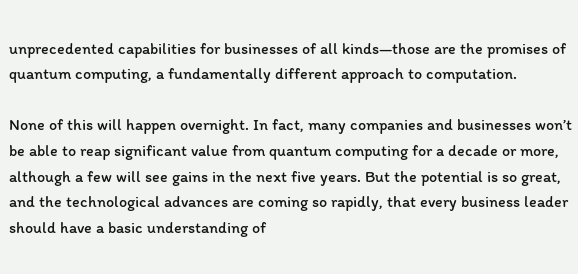unprecedented capabilities for businesses of all kinds—those are the promises of quantum computing, a fundamentally different approach to computation.

None of this will happen overnight. In fact, many companies and businesses won’t be able to reap significant value from quantum computing for a decade or more, although a few will see gains in the next five years. But the potential is so great, and the technological advances are coming so rapidly, that every business leader should have a basic understanding of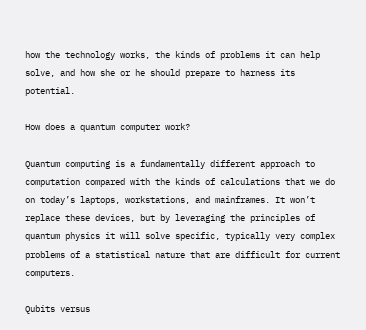how the technology works, the kinds of problems it can help solve, and how she or he should prepare to harness its potential.

How does a quantum computer work?

Quantum computing is a fundamentally different approach to computation compared with the kinds of calculations that we do on today’s laptops, workstations, and mainframes. It won’t replace these devices, but by leveraging the principles of quantum physics it will solve specific, typically very complex problems of a statistical nature that are difficult for current computers.

Qubits versus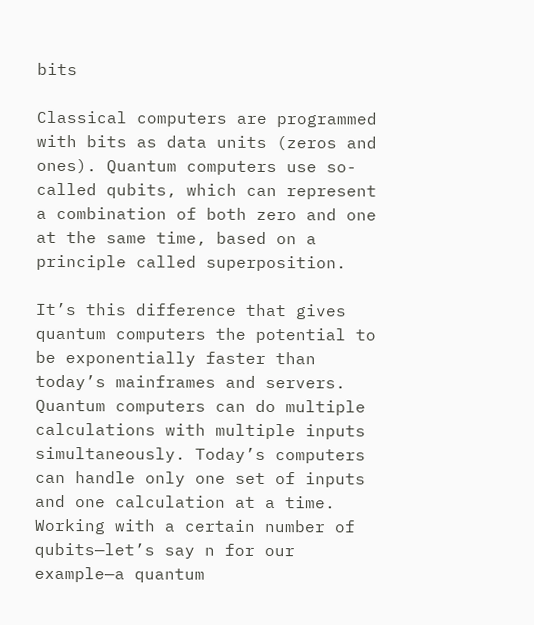bits

Classical computers are programmed with bits as data units (zeros and ones). Quantum computers use so-called qubits, which can represent a combination of both zero and one at the same time, based on a principle called superposition.

It’s this difference that gives quantum computers the potential to be exponentially faster than today’s mainframes and servers. Quantum computers can do multiple calculations with multiple inputs simultaneously. Today’s computers can handle only one set of inputs and one calculation at a time. Working with a certain number of qubits—let’s say n for our example—a quantum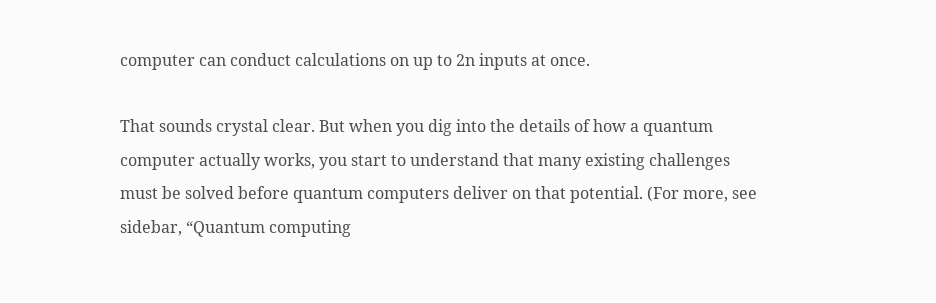computer can conduct calculations on up to 2n inputs at once.

That sounds crystal clear. But when you dig into the details of how a quantum computer actually works, you start to understand that many existing challenges must be solved before quantum computers deliver on that potential. (For more, see sidebar, “Quantum computing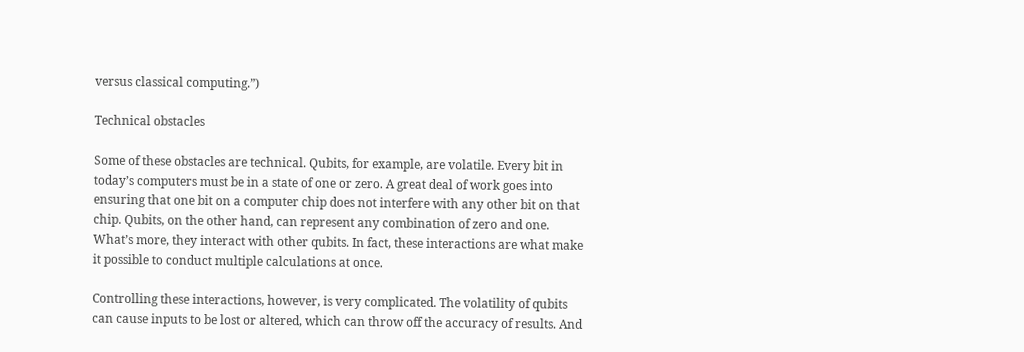versus classical computing.”)

Technical obstacles

Some of these obstacles are technical. Qubits, for example, are volatile. Every bit in today’s computers must be in a state of one or zero. A great deal of work goes into ensuring that one bit on a computer chip does not interfere with any other bit on that chip. Qubits, on the other hand, can represent any combination of zero and one. What’s more, they interact with other qubits. In fact, these interactions are what make it possible to conduct multiple calculations at once.

Controlling these interactions, however, is very complicated. The volatility of qubits can cause inputs to be lost or altered, which can throw off the accuracy of results. And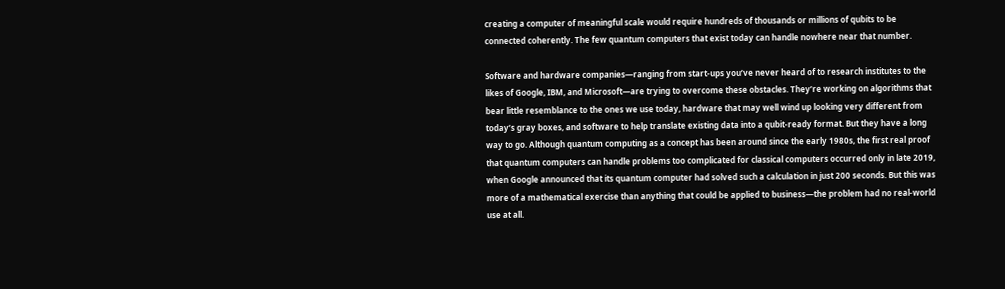creating a computer of meaningful scale would require hundreds of thousands or millions of qubits to be connected coherently. The few quantum computers that exist today can handle nowhere near that number.

Software and hardware companies—ranging from start-ups you’ve never heard of to research institutes to the likes of Google, IBM, and Microsoft—are trying to overcome these obstacles. They’re working on algorithms that bear little resemblance to the ones we use today, hardware that may well wind up looking very different from today’s gray boxes, and software to help translate existing data into a qubit-ready format. But they have a long way to go. Although quantum computing as a concept has been around since the early 1980s, the first real proof that quantum computers can handle problems too complicated for classical computers occurred only in late 2019, when Google announced that its quantum computer had solved such a calculation in just 200 seconds. But this was more of a mathematical exercise than anything that could be applied to business—the problem had no real-world use at all.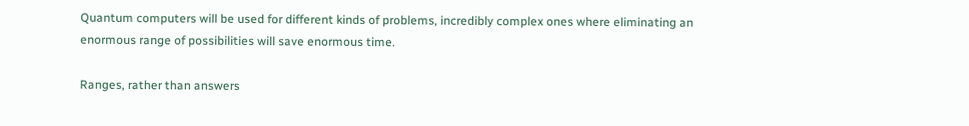Quantum computers will be used for different kinds of problems, incredibly complex ones where eliminating an enormous range of possibilities will save enormous time.

Ranges, rather than answers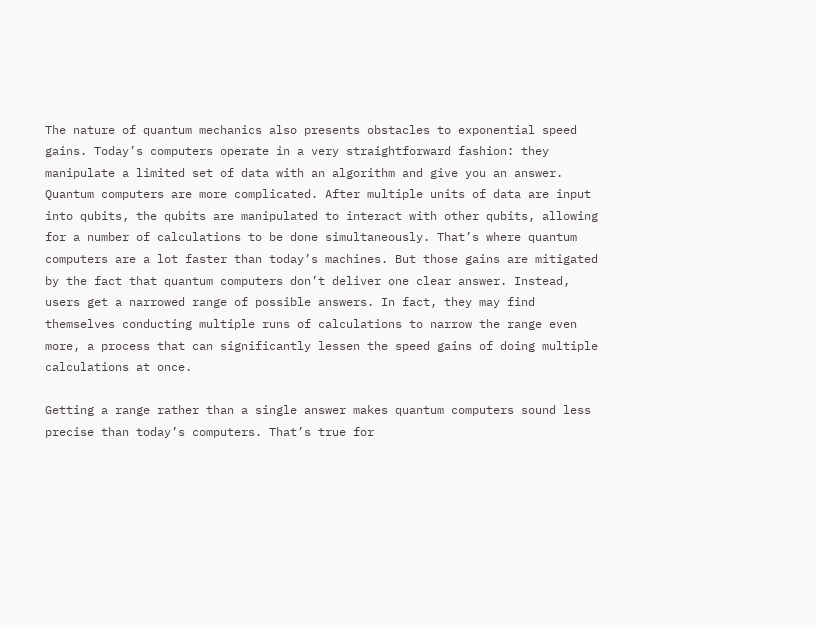The nature of quantum mechanics also presents obstacles to exponential speed gains. Today’s computers operate in a very straightforward fashion: they manipulate a limited set of data with an algorithm and give you an answer. Quantum computers are more complicated. After multiple units of data are input into qubits, the qubits are manipulated to interact with other qubits, allowing for a number of calculations to be done simultaneously. That’s where quantum computers are a lot faster than today’s machines. But those gains are mitigated by the fact that quantum computers don’t deliver one clear answer. Instead, users get a narrowed range of possible answers. In fact, they may find themselves conducting multiple runs of calculations to narrow the range even more, a process that can significantly lessen the speed gains of doing multiple calculations at once.

Getting a range rather than a single answer makes quantum computers sound less precise than today’s computers. That’s true for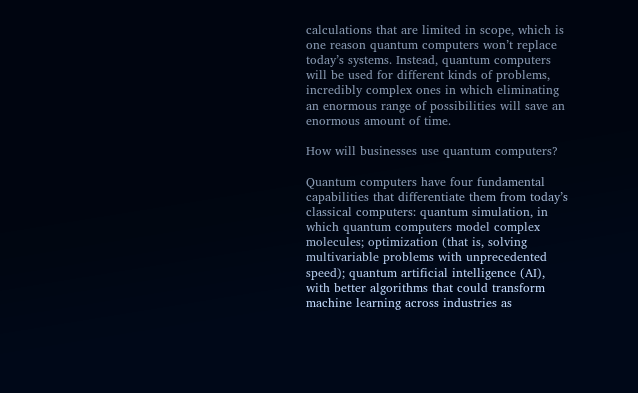calculations that are limited in scope, which is one reason quantum computers won’t replace today’s systems. Instead, quantum computers will be used for different kinds of problems, incredibly complex ones in which eliminating an enormous range of possibilities will save an enormous amount of time.

How will businesses use quantum computers?

Quantum computers have four fundamental capabilities that differentiate them from today’s classical computers: quantum simulation, in which quantum computers model complex molecules; optimization (that is, solving multivariable problems with unprecedented speed); quantum artificial intelligence (AI), with better algorithms that could transform machine learning across industries as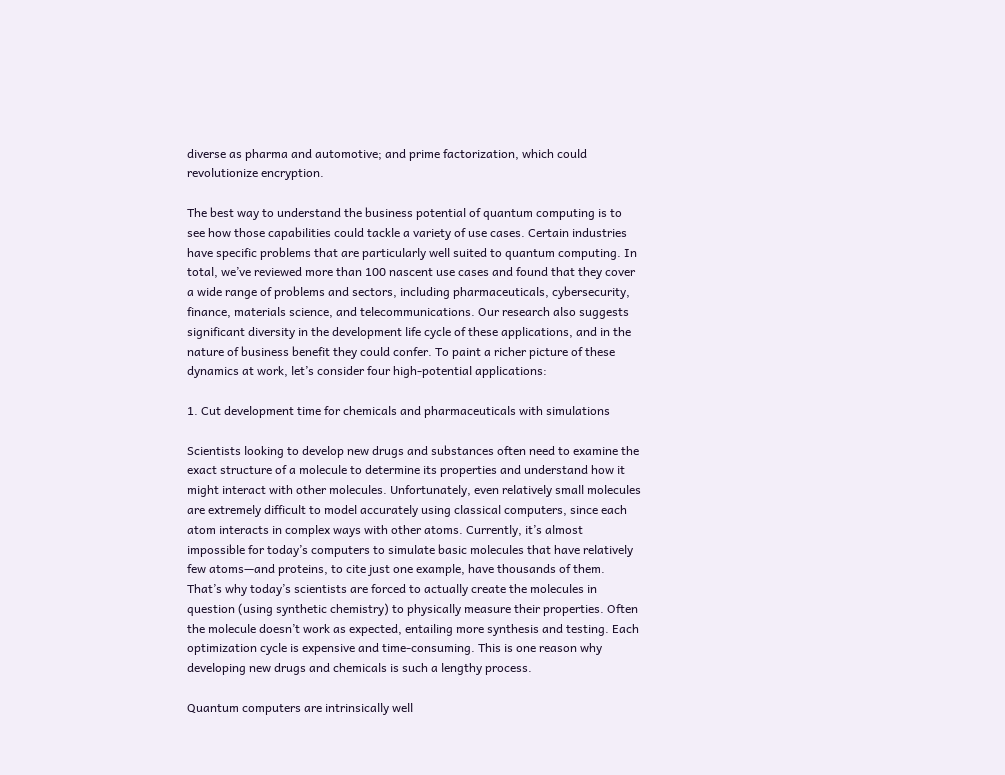diverse as pharma and automotive; and prime factorization, which could revolutionize encryption.

The best way to understand the business potential of quantum computing is to see how those capabilities could tackle a variety of use cases. Certain industries have specific problems that are particularly well suited to quantum computing. In total, we’ve reviewed more than 100 nascent use cases and found that they cover a wide range of problems and sectors, including pharmaceuticals, cybersecurity, finance, materials science, and telecommunications. Our research also suggests significant diversity in the development life cycle of these applications, and in the nature of business benefit they could confer. To paint a richer picture of these dynamics at work, let’s consider four high-potential applications:

1. Cut development time for chemicals and pharmaceuticals with simulations

Scientists looking to develop new drugs and substances often need to examine the exact structure of a molecule to determine its properties and understand how it might interact with other molecules. Unfortunately, even relatively small molecules are extremely difficult to model accurately using classical computers, since each atom interacts in complex ways with other atoms. Currently, it’s almost impossible for today’s computers to simulate basic molecules that have relatively few atoms—and proteins, to cite just one example, have thousands of them. That’s why today’s scientists are forced to actually create the molecules in question (using synthetic chemistry) to physically measure their properties. Often the molecule doesn’t work as expected, entailing more synthesis and testing. Each optimization cycle is expensive and time-consuming. This is one reason why developing new drugs and chemicals is such a lengthy process.

Quantum computers are intrinsically well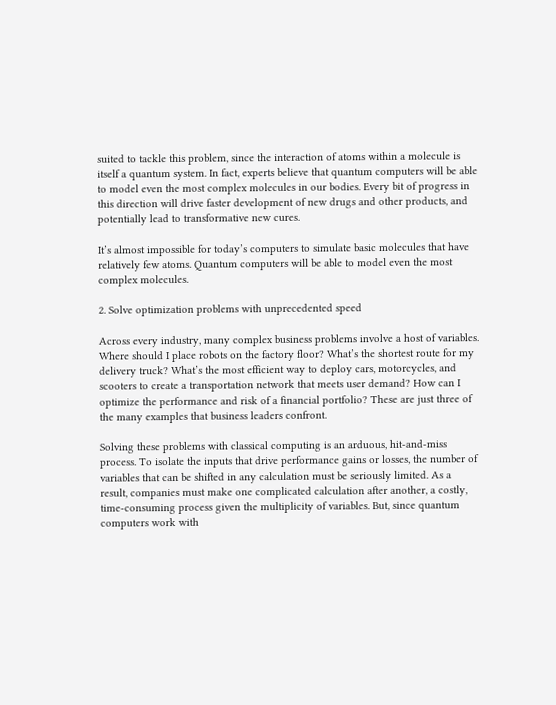suited to tackle this problem, since the interaction of atoms within a molecule is itself a quantum system. In fact, experts believe that quantum computers will be able to model even the most complex molecules in our bodies. Every bit of progress in this direction will drive faster development of new drugs and other products, and potentially lead to transformative new cures.

It’s almost impossible for today’s computers to simulate basic molecules that have relatively few atoms. Quantum computers will be able to model even the most complex molecules.

2. Solve optimization problems with unprecedented speed

Across every industry, many complex business problems involve a host of variables. Where should I place robots on the factory floor? What’s the shortest route for my delivery truck? What’s the most efficient way to deploy cars, motorcycles, and scooters to create a transportation network that meets user demand? How can I optimize the performance and risk of a financial portfolio? These are just three of the many examples that business leaders confront.

Solving these problems with classical computing is an arduous, hit-and-miss process. To isolate the inputs that drive performance gains or losses, the number of variables that can be shifted in any calculation must be seriously limited. As a result, companies must make one complicated calculation after another, a costly, time-consuming process given the multiplicity of variables. But, since quantum computers work with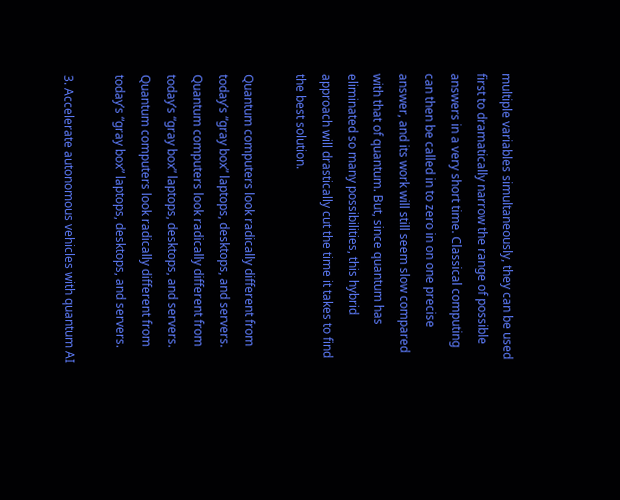multiple variables simultaneously, they can be used first to dramatically narrow the range of possible answers in a very short time. Classical computing can then be called in to zero in on one precise answer, and its work will still seem slow compared with that of quantum. But, since quantum has eliminated so many possibilities, this hybrid approach will drastically cut the time it takes to find the best solution.

Quantum computers look radically different from today’s “gray box” laptops, desktops, and servers.
Quantum computers look radically different from today’s “gray box” laptops, desktops, and servers.
Quantum computers look radically different from today’s “gray box” laptops, desktops, and servers.

3. Accelerate autonomous vehicles with quantum AI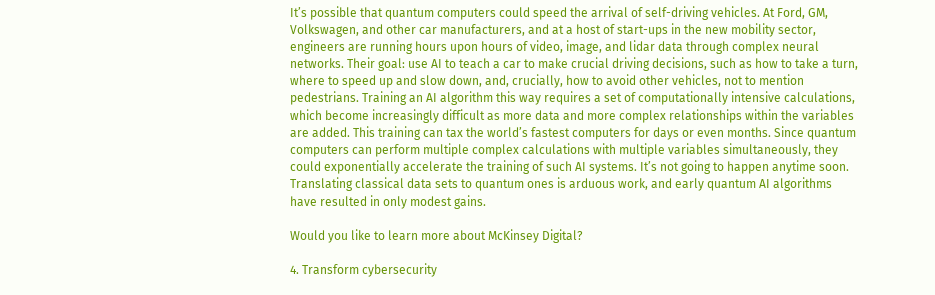It’s possible that quantum computers could speed the arrival of self-driving vehicles. At Ford, GM, Volkswagen, and other car manufacturers, and at a host of start-ups in the new mobility sector, engineers are running hours upon hours of video, image, and lidar data through complex neural networks. Their goal: use AI to teach a car to make crucial driving decisions, such as how to take a turn, where to speed up and slow down, and, crucially, how to avoid other vehicles, not to mention pedestrians. Training an AI algorithm this way requires a set of computationally intensive calculations, which become increasingly difficult as more data and more complex relationships within the variables are added. This training can tax the world’s fastest computers for days or even months. Since quantum computers can perform multiple complex calculations with multiple variables simultaneously, they could exponentially accelerate the training of such AI systems. It’s not going to happen anytime soon. Translating classical data sets to quantum ones is arduous work, and early quantum AI algorithms have resulted in only modest gains.

Would you like to learn more about McKinsey Digital?

4. Transform cybersecurity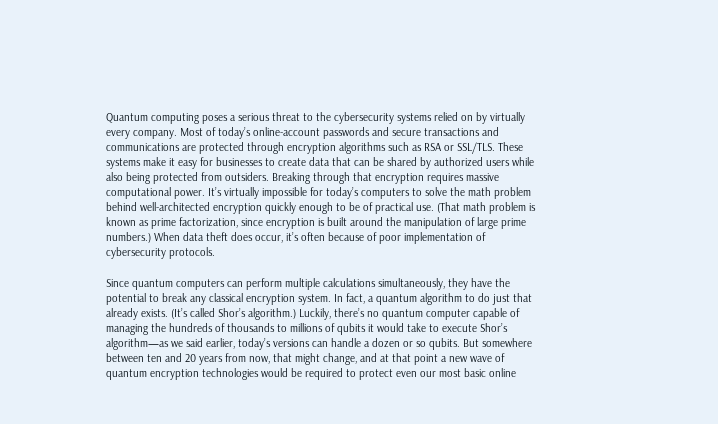Quantum computing poses a serious threat to the cybersecurity systems relied on by virtually every company. Most of today’s online-account passwords and secure transactions and communications are protected through encryption algorithms such as RSA or SSL/TLS. These systems make it easy for businesses to create data that can be shared by authorized users while also being protected from outsiders. Breaking through that encryption requires massive computational power. It’s virtually impossible for today’s computers to solve the math problem behind well-architected encryption quickly enough to be of practical use. (That math problem is known as prime factorization, since encryption is built around the manipulation of large prime numbers.) When data theft does occur, it’s often because of poor implementation of cybersecurity protocols.

Since quantum computers can perform multiple calculations simultaneously, they have the potential to break any classical encryption system. In fact, a quantum algorithm to do just that already exists. (It’s called Shor’s algorithm.) Luckily, there’s no quantum computer capable of managing the hundreds of thousands to millions of qubits it would take to execute Shor’s algorithm—as we said earlier, today’s versions can handle a dozen or so qubits. But somewhere between ten and 20 years from now, that might change, and at that point a new wave of quantum encryption technologies would be required to protect even our most basic online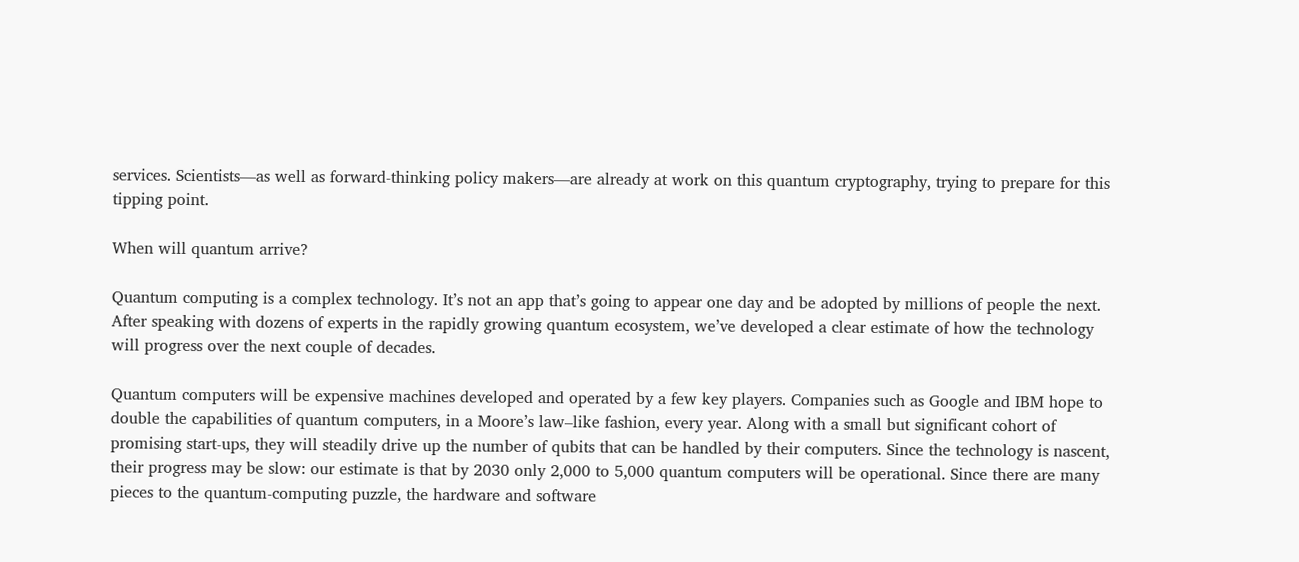services. Scientists—as well as forward-thinking policy makers—are already at work on this quantum cryptography, trying to prepare for this tipping point.

When will quantum arrive?

Quantum computing is a complex technology. It’s not an app that’s going to appear one day and be adopted by millions of people the next. After speaking with dozens of experts in the rapidly growing quantum ecosystem, we’ve developed a clear estimate of how the technology will progress over the next couple of decades.

Quantum computers will be expensive machines developed and operated by a few key players. Companies such as Google and IBM hope to double the capabilities of quantum computers, in a Moore’s law–like fashion, every year. Along with a small but significant cohort of promising start-ups, they will steadily drive up the number of qubits that can be handled by their computers. Since the technology is nascent, their progress may be slow: our estimate is that by 2030 only 2,000 to 5,000 quantum computers will be operational. Since there are many pieces to the quantum-computing puzzle, the hardware and software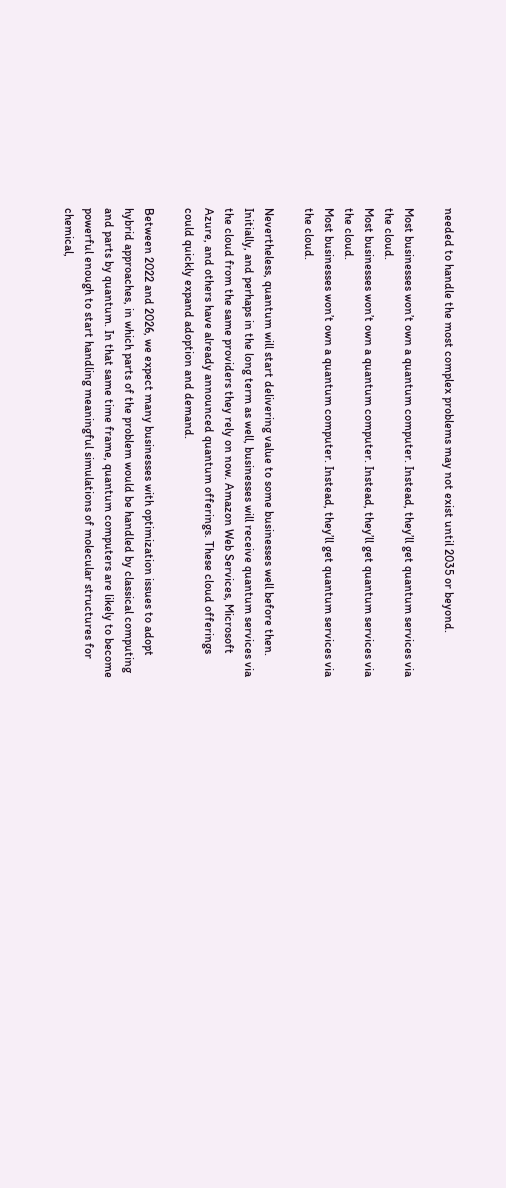needed to handle the most complex problems may not exist until 2035 or beyond.

Most businesses won’t own a quantum computer. Instead, they’ll get quantum services via the cloud.
Most businesses won’t own a quantum computer. Instead, they’ll get quantum services via the cloud.
Most businesses won’t own a quantum computer. Instead, they’ll get quantum services via the cloud.

Nevertheless, quantum will start delivering value to some businesses well before then. Initially, and perhaps in the long term as well, businesses will receive quantum services via the cloud from the same providers they rely on now. Amazon Web Services, Microsoft Azure, and others have already announced quantum offerings. These cloud offerings could quickly expand adoption and demand.

Between 2022 and 2026, we expect many businesses with optimization issues to adopt hybrid approaches, in which parts of the problem would be handled by classical computing and parts by quantum. In that same time frame, quantum computers are likely to become powerful enough to start handling meaningful simulations of molecular structures for chemical,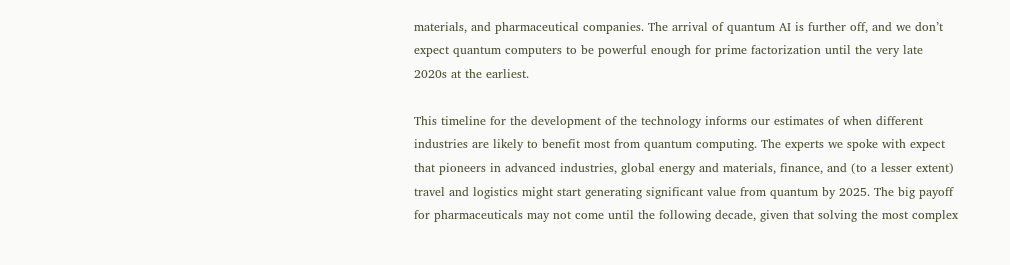materials, and pharmaceutical companies. The arrival of quantum AI is further off, and we don’t expect quantum computers to be powerful enough for prime factorization until the very late 2020s at the earliest.

This timeline for the development of the technology informs our estimates of when different industries are likely to benefit most from quantum computing. The experts we spoke with expect that pioneers in advanced industries, global energy and materials, finance, and (to a lesser extent) travel and logistics might start generating significant value from quantum by 2025. The big payoff for pharmaceuticals may not come until the following decade, given that solving the most complex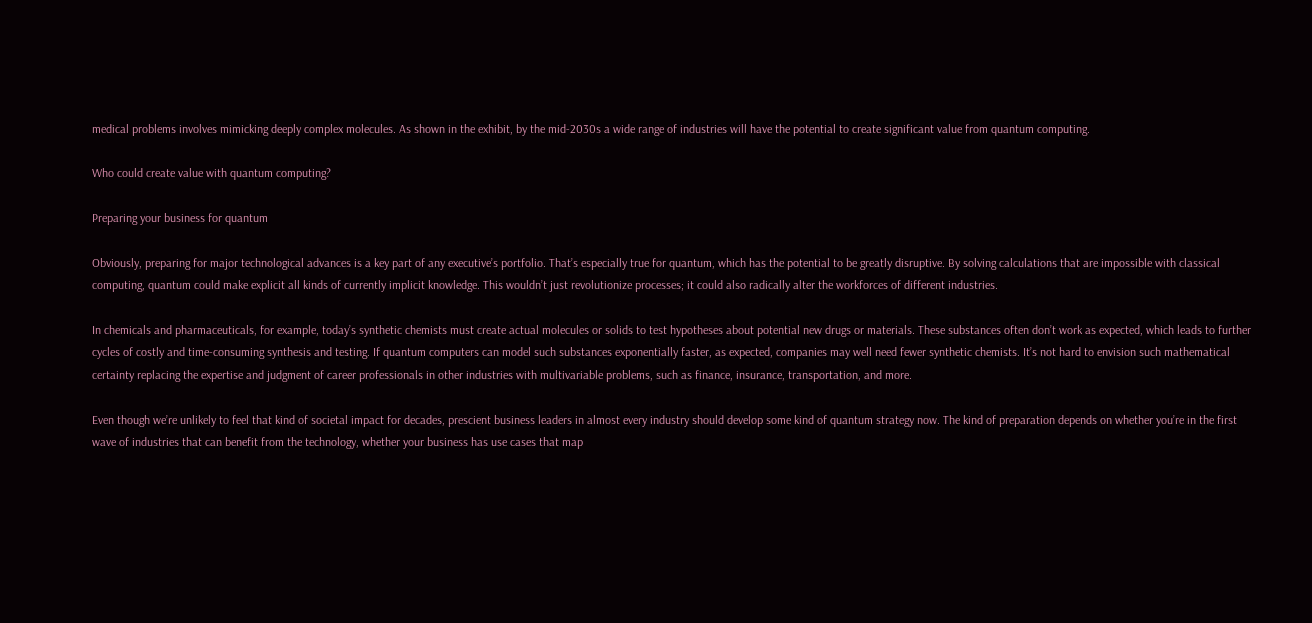medical problems involves mimicking deeply complex molecules. As shown in the exhibit, by the mid-2030s a wide range of industries will have the potential to create significant value from quantum computing.

Who could create value with quantum computing?

Preparing your business for quantum

Obviously, preparing for major technological advances is a key part of any executive’s portfolio. That’s especially true for quantum, which has the potential to be greatly disruptive. By solving calculations that are impossible with classical computing, quantum could make explicit all kinds of currently implicit knowledge. This wouldn’t just revolutionize processes; it could also radically alter the workforces of different industries.

In chemicals and pharmaceuticals, for example, today’s synthetic chemists must create actual molecules or solids to test hypotheses about potential new drugs or materials. These substances often don’t work as expected, which leads to further cycles of costly and time-consuming synthesis and testing. If quantum computers can model such substances exponentially faster, as expected, companies may well need fewer synthetic chemists. It’s not hard to envision such mathematical certainty replacing the expertise and judgment of career professionals in other industries with multivariable problems, such as finance, insurance, transportation, and more.

Even though we’re unlikely to feel that kind of societal impact for decades, prescient business leaders in almost every industry should develop some kind of quantum strategy now. The kind of preparation depends on whether you’re in the first wave of industries that can benefit from the technology, whether your business has use cases that map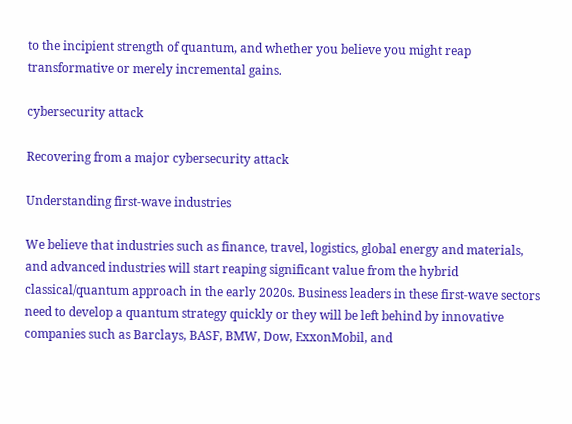to the incipient strength of quantum, and whether you believe you might reap transformative or merely incremental gains.

cybersecurity attack

Recovering from a major cybersecurity attack

Understanding first-wave industries

We believe that industries such as finance, travel, logistics, global energy and materials, and advanced industries will start reaping significant value from the hybrid classical/quantum approach in the early 2020s. Business leaders in these first-wave sectors need to develop a quantum strategy quickly or they will be left behind by innovative companies such as Barclays, BASF, BMW, Dow, ExxonMobil, and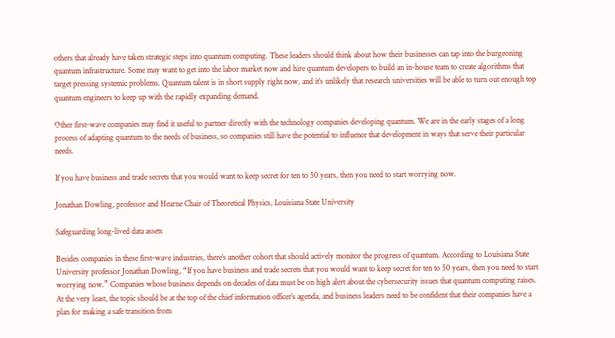others that already have taken strategic steps into quantum computing. These leaders should think about how their businesses can tap into the burgeoning quantum infrastructure. Some may want to get into the labor market now and hire quantum developers to build an in-house team to create algorithms that target pressing systemic problems. Quantum talent is in short supply right now, and it’s unlikely that research universities will be able to turn out enough top quantum engineers to keep up with the rapidly expanding demand.

Other first-wave companies may find it useful to partner directly with the technology companies developing quantum. We are in the early stages of a long process of adapting quantum to the needs of business, so companies still have the potential to influence that development in ways that serve their particular needs.

If you have business and trade secrets that you would want to keep secret for ten to 50 years, then you need to start worrying now.

Jonathan Dowling, professor and Hearne Chair of Theoretical Physics, Louisiana State University

Safeguarding long-lived data assets

Besides companies in these first-wave industries, there’s another cohort that should actively monitor the progress of quantum. According to Louisiana State University professor Jonathan Dowling, “If you have business and trade secrets that you would want to keep secret for ten to 50 years, then you need to start worrying now.” Companies whose business depends on decades of data must be on high alert about the cybersecurity issues that quantum computing raises. At the very least, the topic should be at the top of the chief information officer’s agenda, and business leaders need to be confident that their companies have a plan for making a safe transition from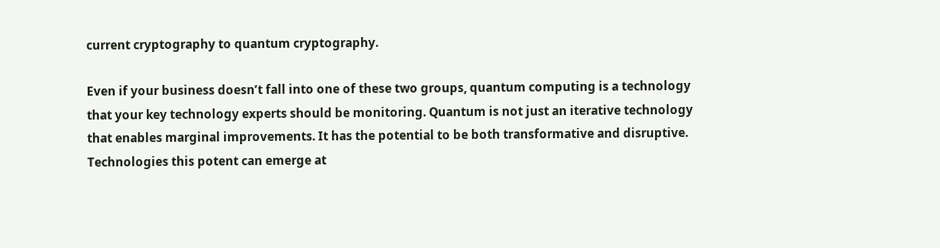current cryptography to quantum cryptography.

Even if your business doesn’t fall into one of these two groups, quantum computing is a technology that your key technology experts should be monitoring. Quantum is not just an iterative technology that enables marginal improvements. It has the potential to be both transformative and disruptive. Technologies this potent can emerge at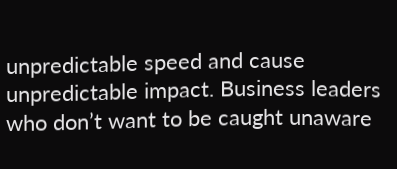unpredictable speed and cause unpredictable impact. Business leaders who don’t want to be caught unaware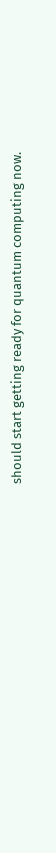should start getting ready for quantum computing now.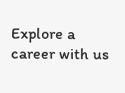Explore a career with us